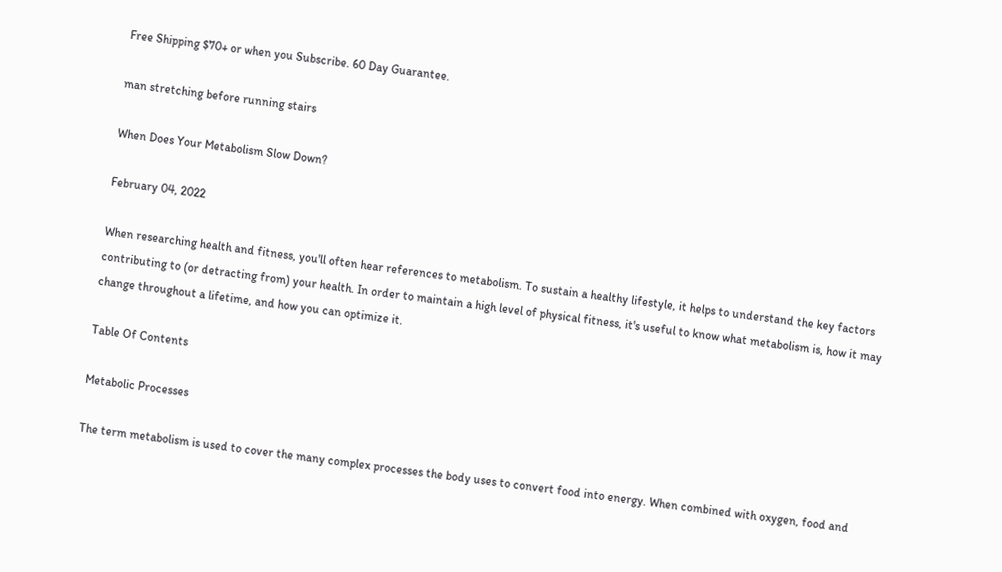Free Shipping $70+ or when you Subscribe. 60 Day Guarantee.

man stretching before running stairs

When Does Your Metabolism Slow Down?

February 04, 2022

When researching health and fitness, you'll often hear references to metabolism. To sustain a healthy lifestyle, it helps to understand the key factors contributing to (or detracting from) your health. In order to maintain a high level of physical fitness, it's useful to know what metabolism is, how it may change throughout a lifetime, and how you can optimize it.

Table Of Contents

Metabolic Processes

The term metabolism is used to cover the many complex processes the body uses to convert food into energy. When combined with oxygen, food and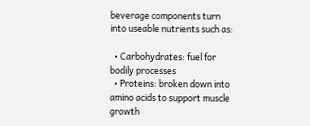beverage components turn into useable nutrients such as:

  • Carbohydrates: fuel for bodily processes
  • Proteins: broken down into amino acids to support muscle growth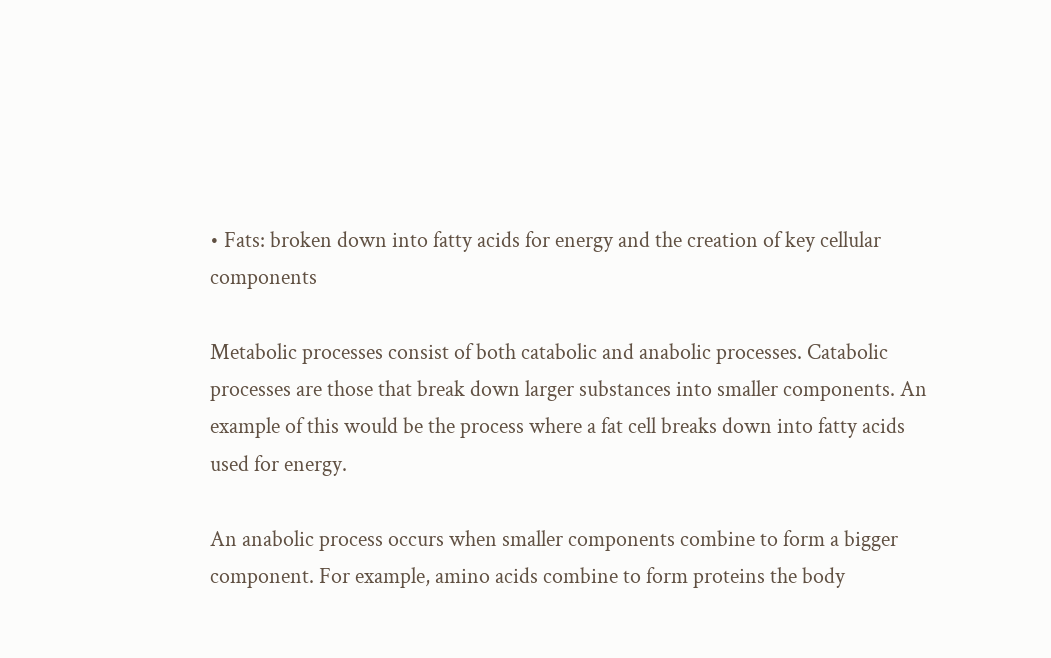• Fats: broken down into fatty acids for energy and the creation of key cellular components

Metabolic processes consist of both catabolic and anabolic processes. Catabolic processes are those that break down larger substances into smaller components. An example of this would be the process where a fat cell breaks down into fatty acids used for energy.

An anabolic process occurs when smaller components combine to form a bigger component. For example, amino acids combine to form proteins the body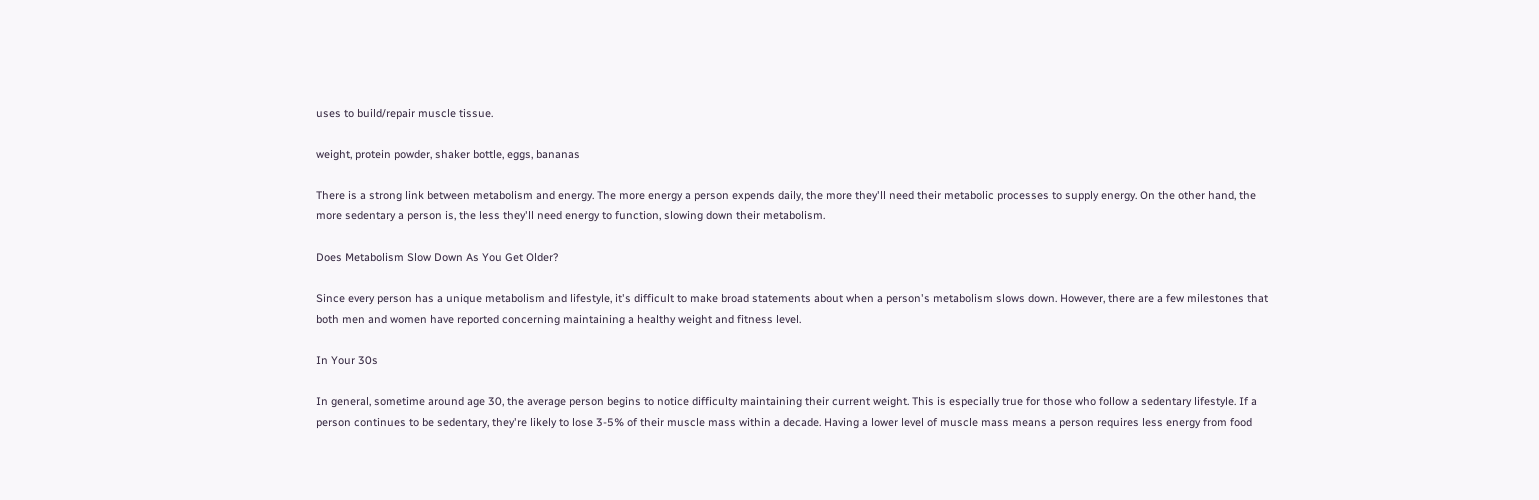uses to build/repair muscle tissue.

weight, protein powder, shaker bottle, eggs, bananas

There is a strong link between metabolism and energy. The more energy a person expends daily, the more they'll need their metabolic processes to supply energy. On the other hand, the more sedentary a person is, the less they'll need energy to function, slowing down their metabolism.

Does Metabolism Slow Down As You Get Older?

Since every person has a unique metabolism and lifestyle, it's difficult to make broad statements about when a person's metabolism slows down. However, there are a few milestones that both men and women have reported concerning maintaining a healthy weight and fitness level.

In Your 30s

In general, sometime around age 30, the average person begins to notice difficulty maintaining their current weight. This is especially true for those who follow a sedentary lifestyle. If a person continues to be sedentary, they're likely to lose 3-5% of their muscle mass within a decade. Having a lower level of muscle mass means a person requires less energy from food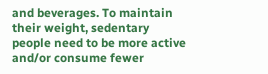and beverages. To maintain their weight, sedentary people need to be more active and/or consume fewer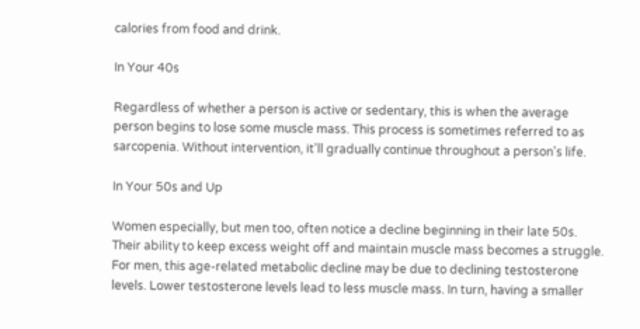calories from food and drink.

In Your 40s

Regardless of whether a person is active or sedentary, this is when the average person begins to lose some muscle mass. This process is sometimes referred to as sarcopenia. Without intervention, it'll gradually continue throughout a person's life.

In Your 50s and Up

Women especially, but men too, often notice a decline beginning in their late 50s. Their ability to keep excess weight off and maintain muscle mass becomes a struggle. For men, this age-related metabolic decline may be due to declining testosterone levels. Lower testosterone levels lead to less muscle mass. In turn, having a smaller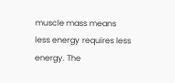muscle mass means less energy requires less energy. The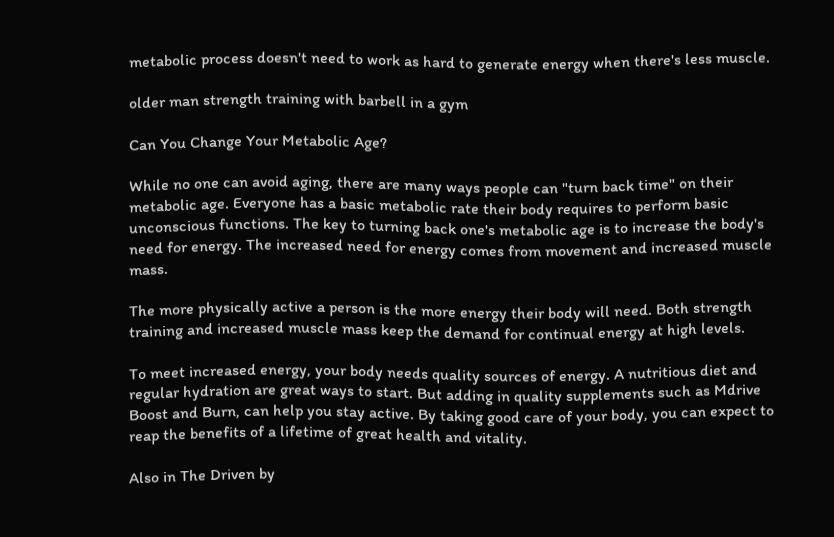metabolic process doesn't need to work as hard to generate energy when there's less muscle.

older man strength training with barbell in a gym

Can You Change Your Metabolic Age?

While no one can avoid aging, there are many ways people can "turn back time" on their metabolic age. Everyone has a basic metabolic rate their body requires to perform basic unconscious functions. The key to turning back one's metabolic age is to increase the body's need for energy. The increased need for energy comes from movement and increased muscle mass.

The more physically active a person is the more energy their body will need. Both strength training and increased muscle mass keep the demand for continual energy at high levels.

To meet increased energy, your body needs quality sources of energy. A nutritious diet and regular hydration are great ways to start. But adding in quality supplements such as Mdrive Boost and Burn, can help you stay active. By taking good care of your body, you can expect to reap the benefits of a lifetime of great health and vitality.

Also in The Driven by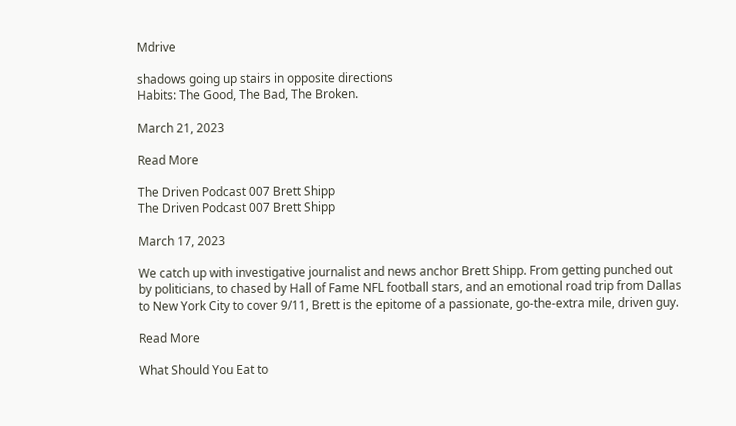Mdrive

shadows going up stairs in opposite directions
Habits: The Good, The Bad, The Broken.

March 21, 2023

Read More

The Driven Podcast 007 Brett Shipp
The Driven Podcast 007 Brett Shipp

March 17, 2023

We catch up with investigative journalist and news anchor Brett Shipp. From getting punched out by politicians, to chased by Hall of Fame NFL football stars, and an emotional road trip from Dallas to New York City to cover 9/11, Brett is the epitome of a passionate, go-the-extra mile, driven guy.

Read More

What Should You Eat to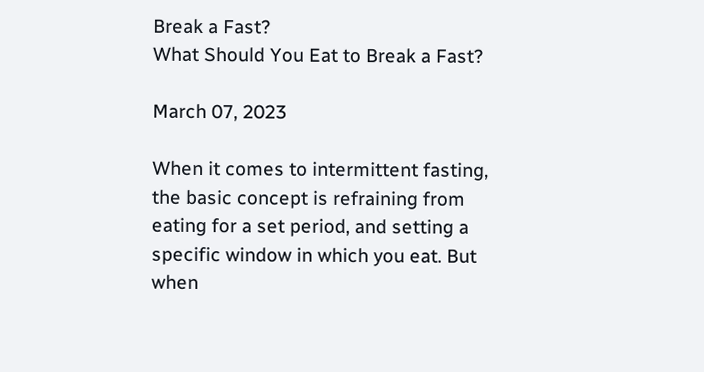Break a Fast?
What Should You Eat to Break a Fast?

March 07, 2023

When it comes to intermittent fasting, the basic concept is refraining from eating for a set period, and setting a specific window in which you eat. But when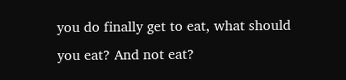you do finally get to eat, what should you eat? And not eat?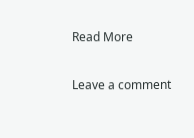Read More

Leave a comment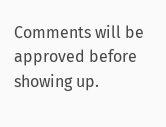Comments will be approved before showing up.